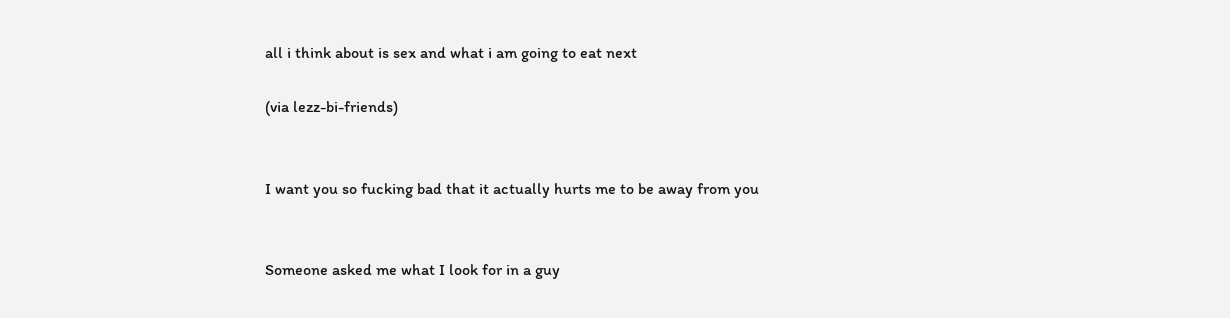all i think about is sex and what i am going to eat next

(via lezz-bi-friends)


I want you so fucking bad that it actually hurts me to be away from you


Someone asked me what I look for in a guy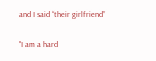and I said “their girlfriend”

"I am a hard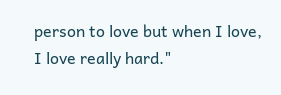person to love but when I love, I love really hard."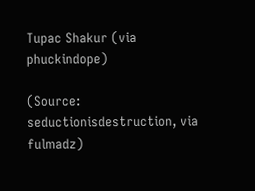Tupac Shakur (via phuckindope)

(Source: seductionisdestruction, via fulmadz)